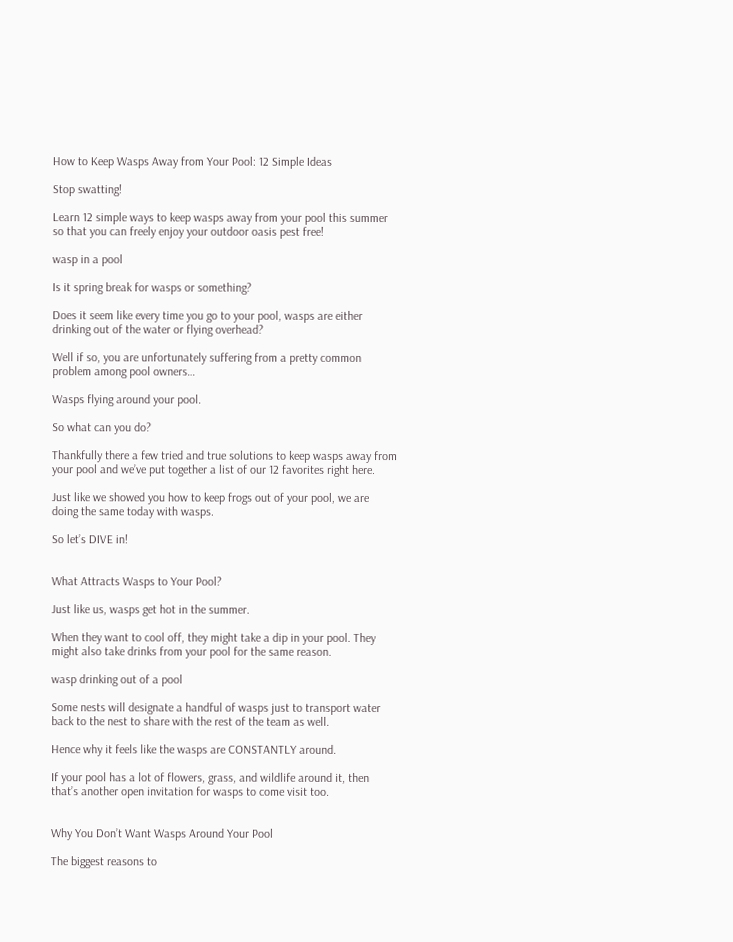How to Keep Wasps Away from Your Pool: 12 Simple Ideas

Stop swatting!

Learn 12 simple ways to keep wasps away from your pool this summer so that you can freely enjoy your outdoor oasis pest free!

wasp in a pool

Is it spring break for wasps or something?

Does it seem like every time you go to your pool, wasps are either drinking out of the water or flying overhead?

Well if so, you are unfortunately suffering from a pretty common problem among pool owners…

Wasps flying around your pool.

So what can you do?

Thankfully there a few tried and true solutions to keep wasps away from your pool and we’ve put together a list of our 12 favorites right here.

Just like we showed you how to keep frogs out of your pool, we are doing the same today with wasps.

So let’s DIVE in!


What Attracts Wasps to Your Pool?

Just like us, wasps get hot in the summer.

When they want to cool off, they might take a dip in your pool. They might also take drinks from your pool for the same reason.

wasp drinking out of a pool

Some nests will designate a handful of wasps just to transport water back to the nest to share with the rest of the team as well.

Hence why it feels like the wasps are CONSTANTLY around.

If your pool has a lot of flowers, grass, and wildlife around it, then that’s another open invitation for wasps to come visit too.


Why You Don’t Want Wasps Around Your Pool

The biggest reasons to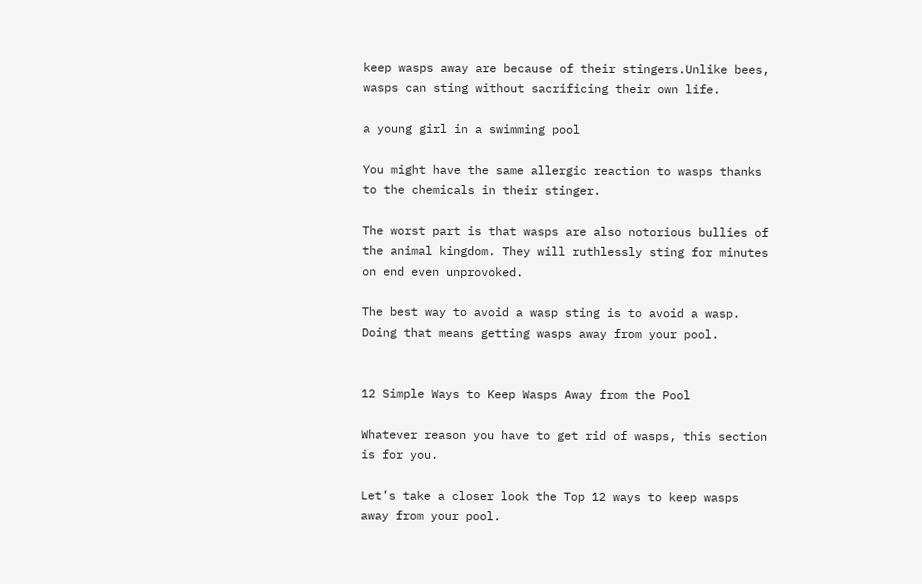keep wasps away are because of their stingers.Unlike bees, wasps can sting without sacrificing their own life.

a young girl in a swimming pool

You might have the same allergic reaction to wasps thanks to the chemicals in their stinger.

The worst part is that wasps are also notorious bullies of the animal kingdom. They will ruthlessly sting for minutes on end even unprovoked.

The best way to avoid a wasp sting is to avoid a wasp. Doing that means getting wasps away from your pool.


12 Simple Ways to Keep Wasps Away from the Pool

Whatever reason you have to get rid of wasps, this section is for you.

Let’s take a closer look the Top 12 ways to keep wasps away from your pool.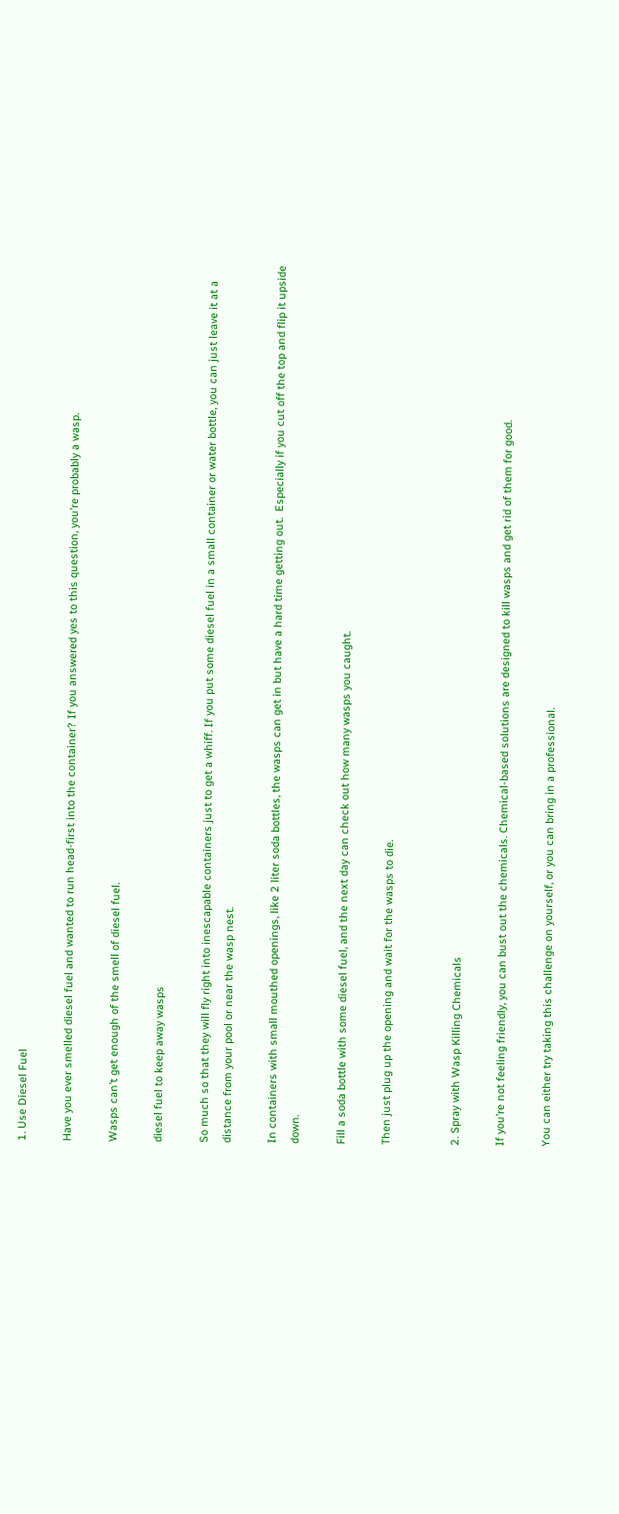1. Use Diesel Fuel

Have you ever smelled diesel fuel and wanted to run head-first into the container? If you answered yes to this question, you’re probably a wasp.

Wasps can’t get enough of the smell of diesel fuel.

diesel fuel to keep away wasps

So much so that they will fly right into inescapable containers just to get a whiff. If you put some diesel fuel in a small container or water bottle, you can just leave it at a distance from your pool or near the wasp nest.

In containers with small mouthed openings, like 2 liter soda bottles, the wasps can get in but have a hard time getting out.  Especially if you cut off the top and flip it upside down.

Fill a soda bottle with some diesel fuel, and the next day can check out how many wasps you caught.

Then just plug up the opening and wait for the wasps to die.


2. Spray with Wasp Killing Chemicals

If you’re not feeling friendly, you can bust out the chemicals. Chemical-based solutions are designed to kill wasps and get rid of them for good.

You can either try taking this challenge on yourself, or you can bring in a professional.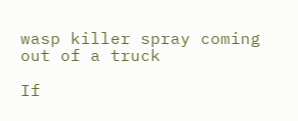wasp killer spray coming out of a truck

If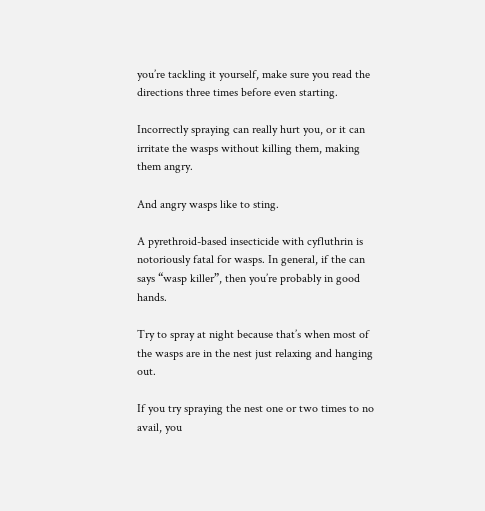you’re tackling it yourself, make sure you read the directions three times before even starting.

Incorrectly spraying can really hurt you, or it can irritate the wasps without killing them, making them angry.

And angry wasps like to sting.

A pyrethroid-based insecticide with cyfluthrin is notoriously fatal for wasps. In general, if the can says “wasp killer”, then you’re probably in good hands.

Try to spray at night because that’s when most of the wasps are in the nest just relaxing and hanging out.

If you try spraying the nest one or two times to no avail, you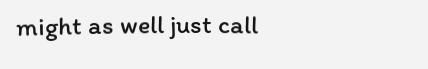might as well just call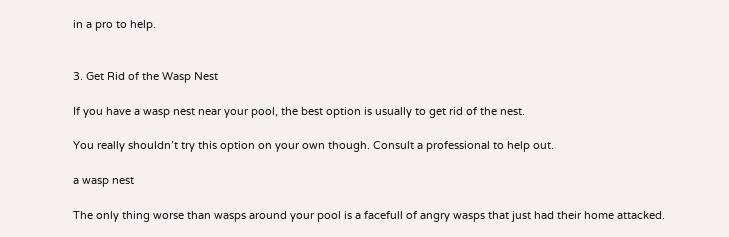in a pro to help.


3. Get Rid of the Wasp Nest

If you have a wasp nest near your pool, the best option is usually to get rid of the nest.

You really shouldn’t try this option on your own though. Consult a professional to help out.

a wasp nest

The only thing worse than wasps around your pool is a facefull of angry wasps that just had their home attacked.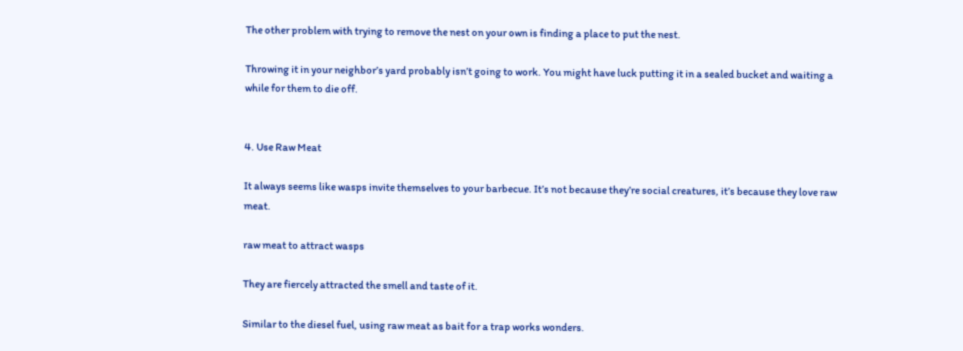The other problem with trying to remove the nest on your own is finding a place to put the nest.

Throwing it in your neighbor’s yard probably isn’t going to work. You might have luck putting it in a sealed bucket and waiting a while for them to die off.


4. Use Raw Meat

It always seems like wasps invite themselves to your barbecue. It’s not because they’re social creatures, it’s because they love raw meat.

raw meat to attract wasps

They are fiercely attracted the smell and taste of it.

Similar to the diesel fuel, using raw meat as bait for a trap works wonders.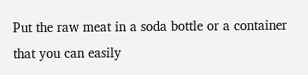Put the raw meat in a soda bottle or a container that you can easily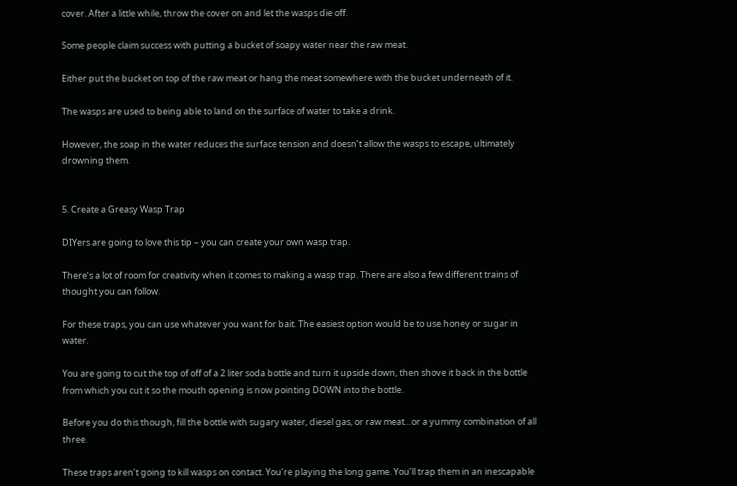cover. After a little while, throw the cover on and let the wasps die off.

Some people claim success with putting a bucket of soapy water near the raw meat.

Either put the bucket on top of the raw meat or hang the meat somewhere with the bucket underneath of it.

The wasps are used to being able to land on the surface of water to take a drink.

However, the soap in the water reduces the surface tension and doesn’t allow the wasps to escape, ultimately drowning them.


5. Create a Greasy Wasp Trap

DIYers are going to love this tip – you can create your own wasp trap.

There’s a lot of room for creativity when it comes to making a wasp trap. There are also a few different trains of thought you can follow.

For these traps, you can use whatever you want for bait. The easiest option would be to use honey or sugar in water.

You are going to cut the top of off of a 2 liter soda bottle and turn it upside down, then shove it back in the bottle from which you cut it so the mouth opening is now pointing DOWN into the bottle.

Before you do this though, fill the bottle with sugary water, diesel gas, or raw meat…or a yummy combination of all three.

These traps aren’t going to kill wasps on contact. You’re playing the long game. You’ll trap them in an inescapable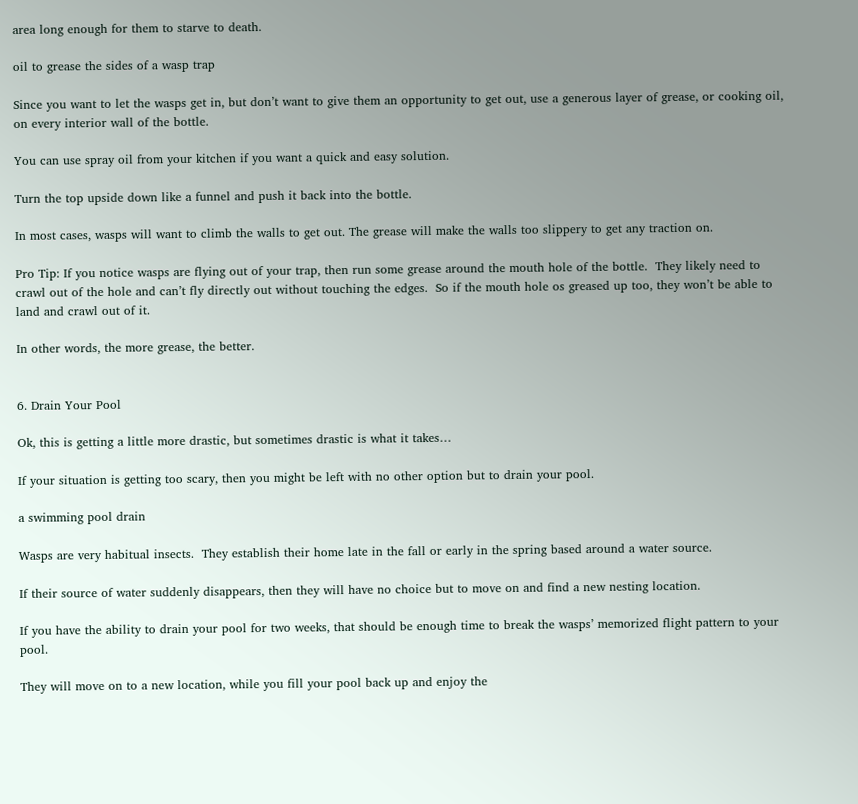area long enough for them to starve to death.

oil to grease the sides of a wasp trap

Since you want to let the wasps get in, but don’t want to give them an opportunity to get out, use a generous layer of grease, or cooking oil, on every interior wall of the bottle.

You can use spray oil from your kitchen if you want a quick and easy solution.

Turn the top upside down like a funnel and push it back into the bottle.

In most cases, wasps will want to climb the walls to get out. The grease will make the walls too slippery to get any traction on.

Pro Tip: If you notice wasps are flying out of your trap, then run some grease around the mouth hole of the bottle.  They likely need to crawl out of the hole and can’t fly directly out without touching the edges.  So if the mouth hole os greased up too, they won’t be able to land and crawl out of it.

In other words, the more grease, the better.


6. Drain Your Pool

Ok, this is getting a little more drastic, but sometimes drastic is what it takes…

If your situation is getting too scary, then you might be left with no other option but to drain your pool.

a swimming pool drain

Wasps are very habitual insects.  They establish their home late in the fall or early in the spring based around a water source.

If their source of water suddenly disappears, then they will have no choice but to move on and find a new nesting location.

If you have the ability to drain your pool for two weeks, that should be enough time to break the wasps’ memorized flight pattern to your pool.

They will move on to a new location, while you fill your pool back up and enjoy the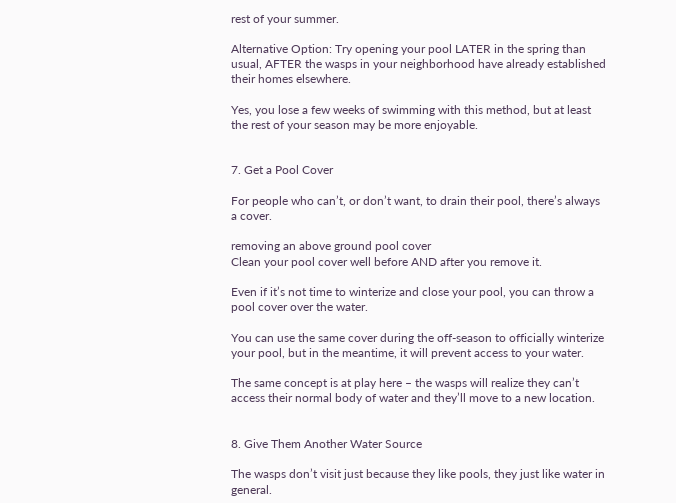rest of your summer.

Alternative Option: Try opening your pool LATER in the spring than usual, AFTER the wasps in your neighborhood have already established their homes elsewhere.

Yes, you lose a few weeks of swimming with this method, but at least the rest of your season may be more enjoyable.


7. Get a Pool Cover

For people who can’t, or don’t want, to drain their pool, there’s always a cover.

removing an above ground pool cover
Clean your pool cover well before AND after you remove it.

Even if it’s not time to winterize and close your pool, you can throw a pool cover over the water.

You can use the same cover during the off-season to officially winterize your pool, but in the meantime, it will prevent access to your water.

The same concept is at play here – the wasps will realize they can’t access their normal body of water and they’ll move to a new location.


8. Give Them Another Water Source

The wasps don’t visit just because they like pools, they just like water in general.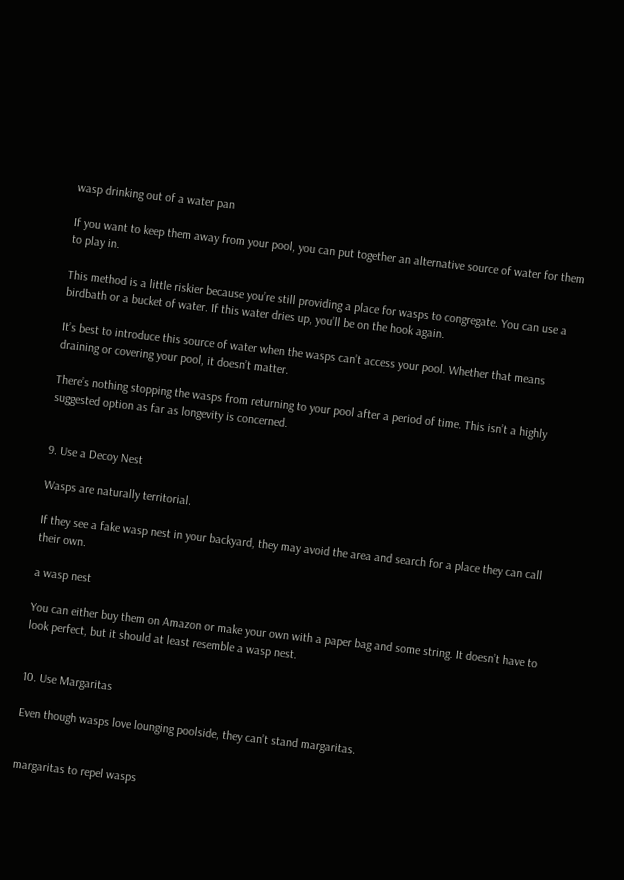wasp drinking out of a water pan

If you want to keep them away from your pool, you can put together an alternative source of water for them to play in.

This method is a little riskier because you’re still providing a place for wasps to congregate. You can use a birdbath or a bucket of water. If this water dries up, you’ll be on the hook again.

It’s best to introduce this source of water when the wasps can’t access your pool. Whether that means draining or covering your pool, it doesn’t matter.

There’s nothing stopping the wasps from returning to your pool after a period of time. This isn’t a highly suggested option as far as longevity is concerned.


9. Use a Decoy Nest

Wasps are naturally territorial.

If they see a fake wasp nest in your backyard, they may avoid the area and search for a place they can call their own.

a wasp nest

You can either buy them on Amazon or make your own with a paper bag and some string. It doesn’t have to look perfect, but it should at least resemble a wasp nest.


10. Use Margaritas

Even though wasps love lounging poolside, they can’t stand margaritas.


margaritas to repel wasps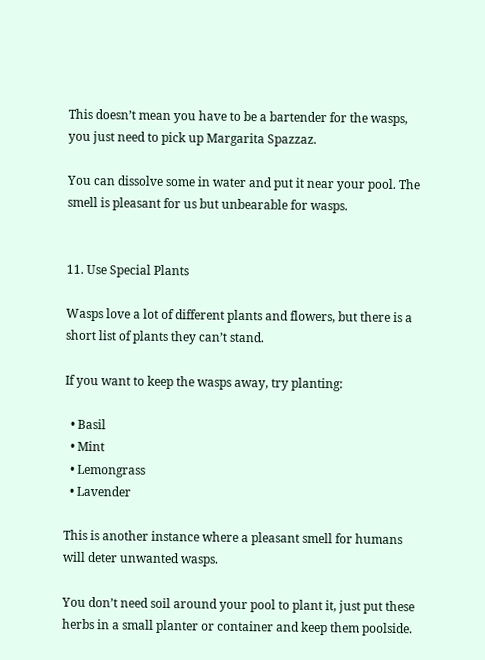This doesn’t mean you have to be a bartender for the wasps, you just need to pick up Margarita Spazzaz.

You can dissolve some in water and put it near your pool. The smell is pleasant for us but unbearable for wasps.


11. Use Special Plants

Wasps love a lot of different plants and flowers, but there is a short list of plants they can’t stand.

If you want to keep the wasps away, try planting:

  • Basil
  • Mint
  • Lemongrass
  • Lavender

This is another instance where a pleasant smell for humans will deter unwanted wasps.

You don’t need soil around your pool to plant it, just put these herbs in a small planter or container and keep them poolside.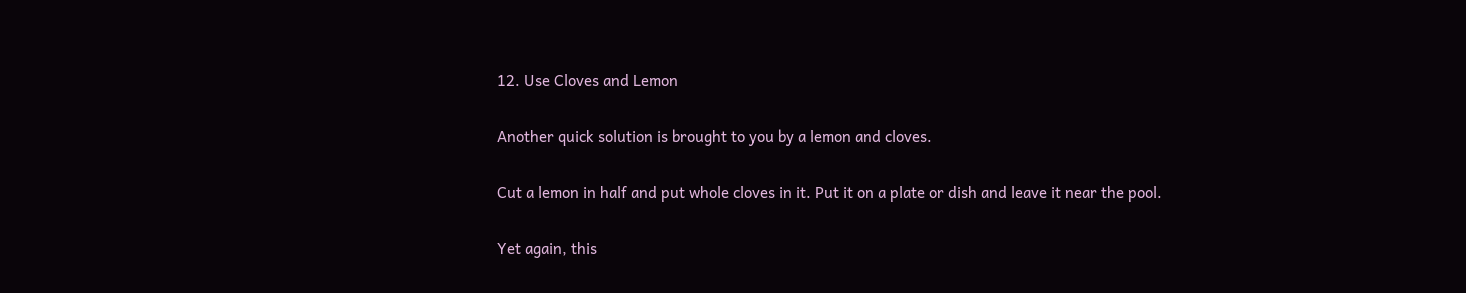12. Use Cloves and Lemon

Another quick solution is brought to you by a lemon and cloves.

Cut a lemon in half and put whole cloves in it. Put it on a plate or dish and leave it near the pool.

Yet again, this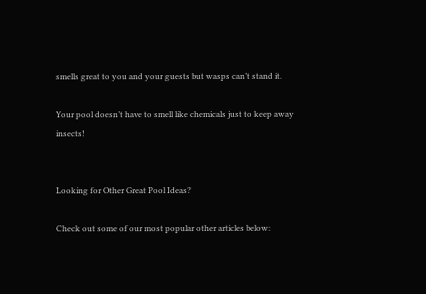smells great to you and your guests but wasps can’t stand it.

Your pool doesn’t have to smell like chemicals just to keep away insects!


Looking for Other Great Pool Ideas?

Check out some of our most popular other articles below: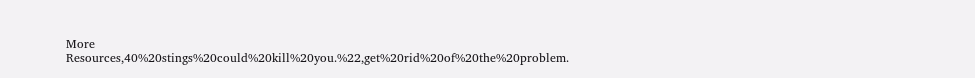More Resources,40%20stings%20could%20kill%20you.%22,get%20rid%20of%20the%20problem.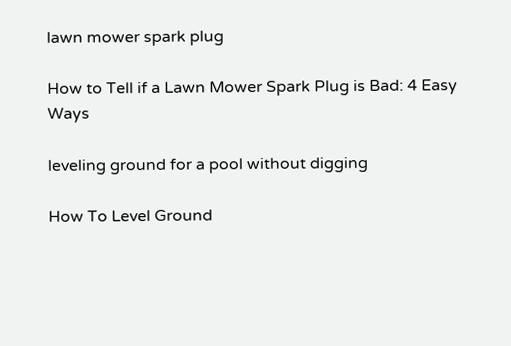lawn mower spark plug

How to Tell if a Lawn Mower Spark Plug is Bad: 4 Easy Ways

leveling ground for a pool without digging

How To Level Ground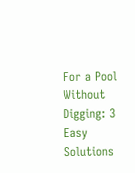For a Pool Without Digging: 3 Easy Solutions